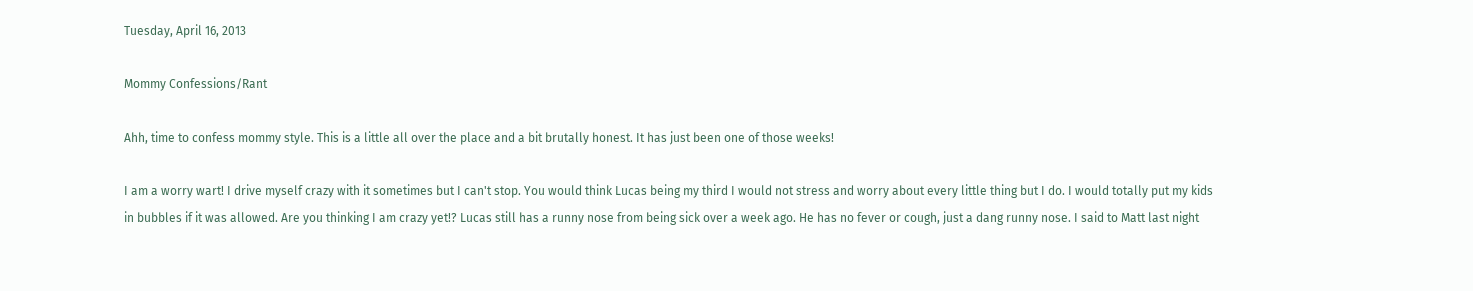Tuesday, April 16, 2013

Mommy Confessions/Rant

Ahh, time to confess mommy style. This is a little all over the place and a bit brutally honest. It has just been one of those weeks!

I am a worry wart! I drive myself crazy with it sometimes but I can't stop. You would think Lucas being my third I would not stress and worry about every little thing but I do. I would totally put my kids in bubbles if it was allowed. Are you thinking I am crazy yet!? Lucas still has a runny nose from being sick over a week ago. He has no fever or cough, just a dang runny nose. I said to Matt last night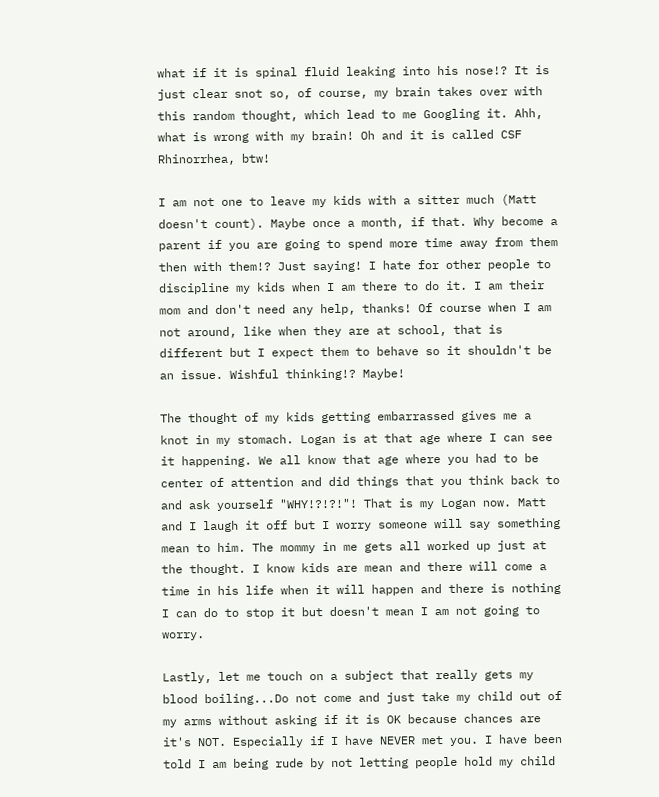what if it is spinal fluid leaking into his nose!? It is just clear snot so, of course, my brain takes over with this random thought, which lead to me Googling it. Ahh, what is wrong with my brain! Oh and it is called CSF Rhinorrhea, btw!

I am not one to leave my kids with a sitter much (Matt doesn't count). Maybe once a month, if that. Why become a parent if you are going to spend more time away from them then with them!? Just saying! I hate for other people to discipline my kids when I am there to do it. I am their mom and don't need any help, thanks! Of course when I am not around, like when they are at school, that is different but I expect them to behave so it shouldn't be an issue. Wishful thinking!? Maybe!

The thought of my kids getting embarrassed gives me a knot in my stomach. Logan is at that age where I can see it happening. We all know that age where you had to be center of attention and did things that you think back to and ask yourself "WHY!?!?!"! That is my Logan now. Matt and I laugh it off but I worry someone will say something mean to him. The mommy in me gets all worked up just at the thought. I know kids are mean and there will come a time in his life when it will happen and there is nothing I can do to stop it but doesn't mean I am not going to worry.

Lastly, let me touch on a subject that really gets my blood boiling...Do not come and just take my child out of my arms without asking if it is OK because chances are it's NOT. Especially if I have NEVER met you. I have been told I am being rude by not letting people hold my child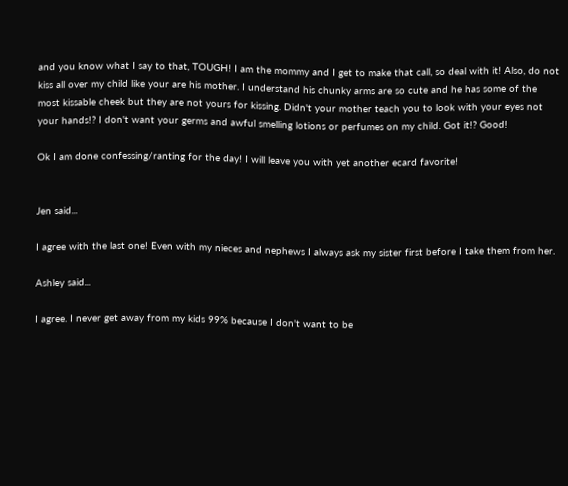and you know what I say to that, TOUGH! I am the mommy and I get to make that call, so deal with it! Also, do not kiss all over my child like your are his mother. I understand his chunky arms are so cute and he has some of the most kissable cheek but they are not yours for kissing. Didn't your mother teach you to look with your eyes not your hands!? I don't want your germs and awful smelling lotions or perfumes on my child. Got it!? Good!

Ok I am done confessing/ranting for the day! I will leave you with yet another ecard favorite!


Jen said...

I agree with the last one! Even with my nieces and nephews I always ask my sister first before I take them from her.

Ashley said...

I agree. I never get away from my kids 99% because I don't want to be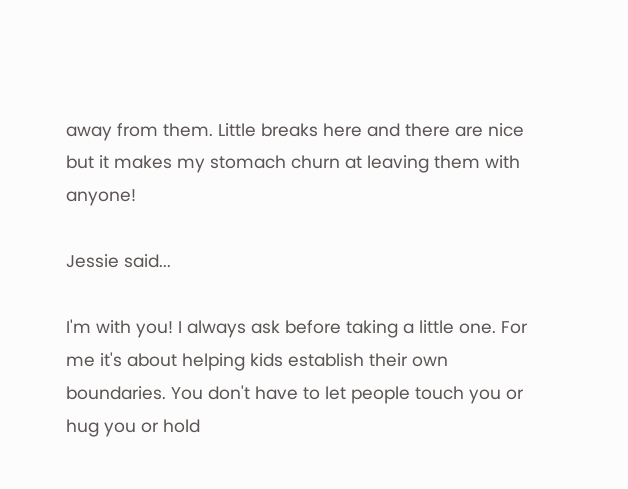away from them. Little breaks here and there are nice but it makes my stomach churn at leaving them with anyone!

Jessie said...

I'm with you! I always ask before taking a little one. For me it's about helping kids establish their own boundaries. You don't have to let people touch you or hug you or hold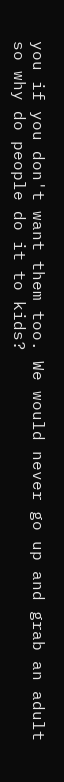you if you don't want them too. We would never go up and grab an adult so why do people do it to kids?